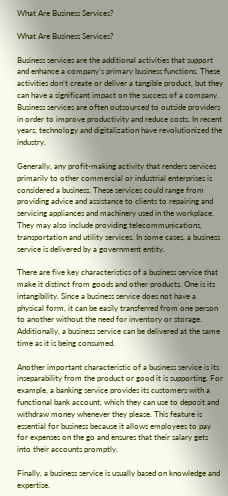What Are Business Services?

What Are Business Services?

Business services are the additional activities that support and enhance a company’s primary business functions. These activities don’t create or deliver a tangible product, but they can have a significant impact on the success of a company. Business services are often outsourced to outside providers in order to improve productivity and reduce costs. In recent years, technology and digitalization have revolutionized the industry.

Generally, any profit-making activity that renders services primarily to other commercial or industrial enterprises is considered a business. These services could range from providing advice and assistance to clients to repairing and servicing appliances and machinery used in the workplace. They may also include providing telecommunications, transportation and utility services. In some cases, a business service is delivered by a government entity.

There are five key characteristics of a business service that make it distinct from goods and other products. One is its intangibility. Since a business service does not have a physical form, it can be easily transferred from one person to another without the need for inventory or storage. Additionally, a business service can be delivered at the same time as it is being consumed.

Another important characteristic of a business service is its inseparability from the product or good it is supporting. For example, a banking service provides its customers with a functional bank account, which they can use to deposit and withdraw money whenever they please. This feature is essential for business because it allows employees to pay for expenses on the go and ensures that their salary gets into their accounts promptly.

Finally, a business service is usually based on knowledge and expertise.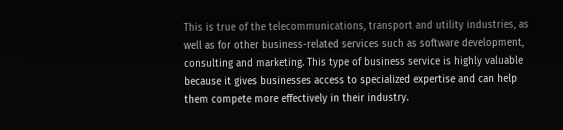This is true of the telecommunications, transport and utility industries, as well as for other business-related services such as software development, consulting and marketing. This type of business service is highly valuable because it gives businesses access to specialized expertise and can help them compete more effectively in their industry.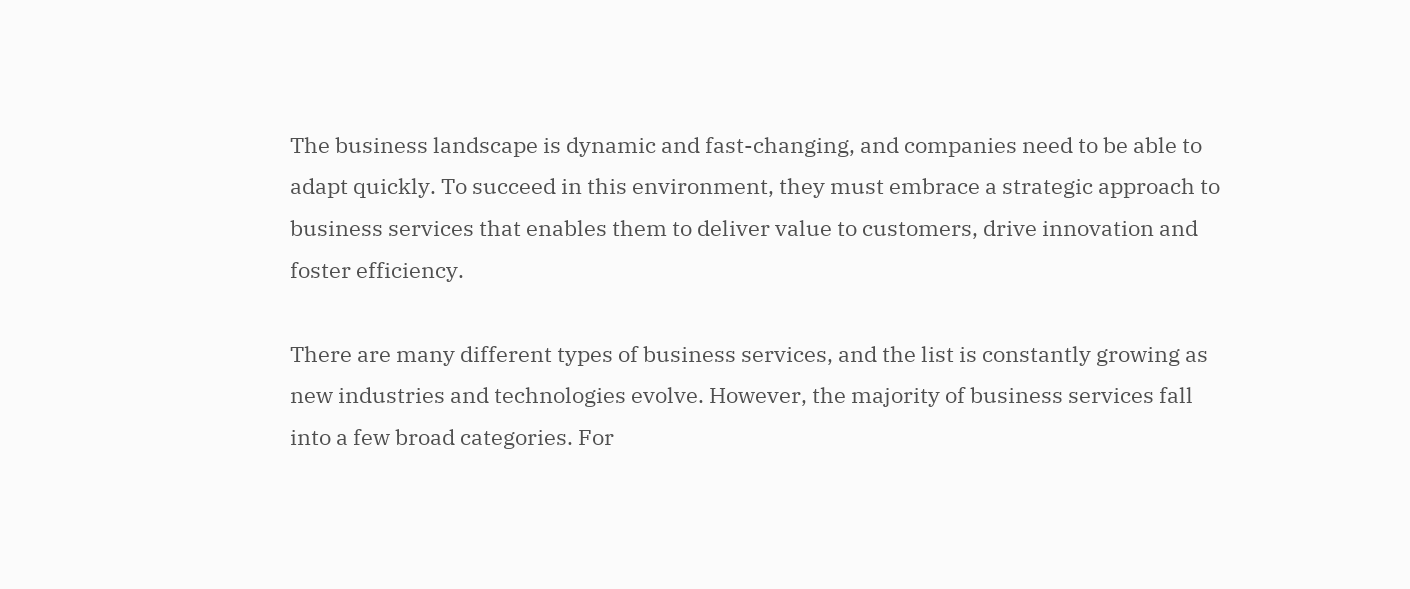The business landscape is dynamic and fast-changing, and companies need to be able to adapt quickly. To succeed in this environment, they must embrace a strategic approach to business services that enables them to deliver value to customers, drive innovation and foster efficiency.

There are many different types of business services, and the list is constantly growing as new industries and technologies evolve. However, the majority of business services fall into a few broad categories. For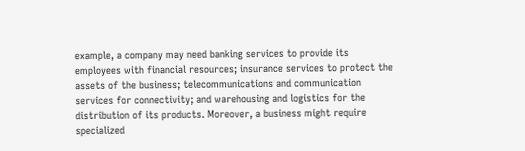example, a company may need banking services to provide its employees with financial resources; insurance services to protect the assets of the business; telecommunications and communication services for connectivity; and warehousing and logistics for the distribution of its products. Moreover, a business might require specialized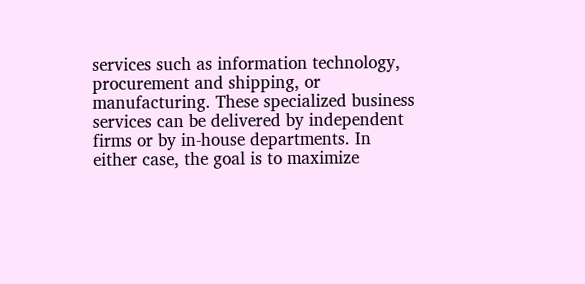services such as information technology, procurement and shipping, or manufacturing. These specialized business services can be delivered by independent firms or by in-house departments. In either case, the goal is to maximize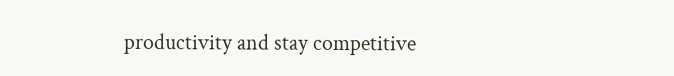productivity and stay competitive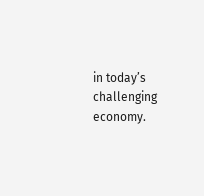in today’s challenging economy.